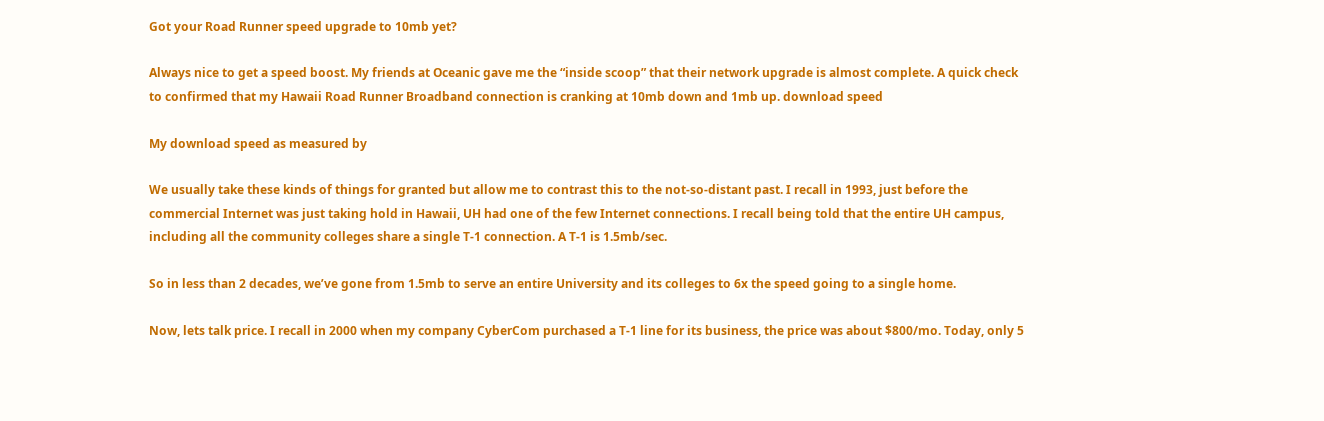Got your Road Runner speed upgrade to 10mb yet?

Always nice to get a speed boost. My friends at Oceanic gave me the “inside scoop” that their network upgrade is almost complete. A quick check to confirmed that my Hawaii Road Runner Broadband connection is cranking at 10mb down and 1mb up. download speed

My download speed as measured by

We usually take these kinds of things for granted but allow me to contrast this to the not-so-distant past. I recall in 1993, just before the commercial Internet was just taking hold in Hawaii, UH had one of the few Internet connections. I recall being told that the entire UH campus, including all the community colleges share a single T-1 connection. A T-1 is 1.5mb/sec.

So in less than 2 decades, we’ve gone from 1.5mb to serve an entire University and its colleges to 6x the speed going to a single home.

Now, lets talk price. I recall in 2000 when my company CyberCom purchased a T-1 line for its business, the price was about $800/mo. Today, only 5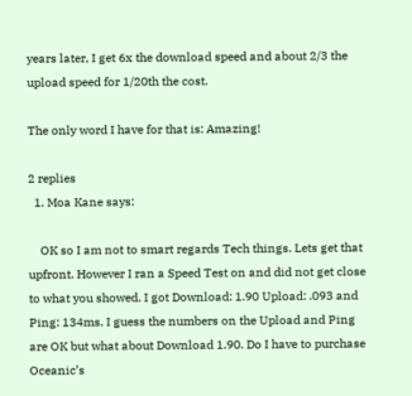years later, I get 6x the download speed and about 2/3 the upload speed for 1/20th the cost.

The only word I have for that is: Amazing!

2 replies
  1. Moa Kane says:

    OK so I am not to smart regards Tech things. Lets get that upfront. However I ran a Speed Test on and did not get close to what you showed. I got Download: 1.90 Upload: .093 and Ping: 134ms. I guess the numbers on the Upload and Ping are OK but what about Download 1.90. Do I have to purchase Oceanic’s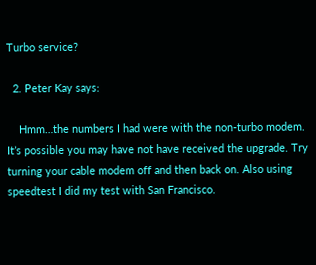Turbo service?

  2. Peter Kay says:

    Hmm…the numbers I had were with the non-turbo modem. It’s possible you may have not have received the upgrade. Try turning your cable modem off and then back on. Also using speedtest I did my test with San Francisco.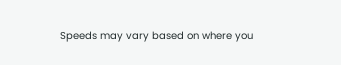Speeds may vary based on where you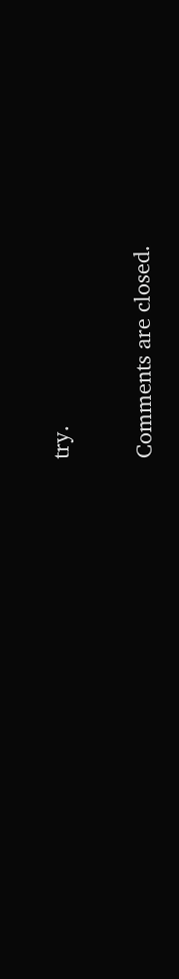try.

Comments are closed.